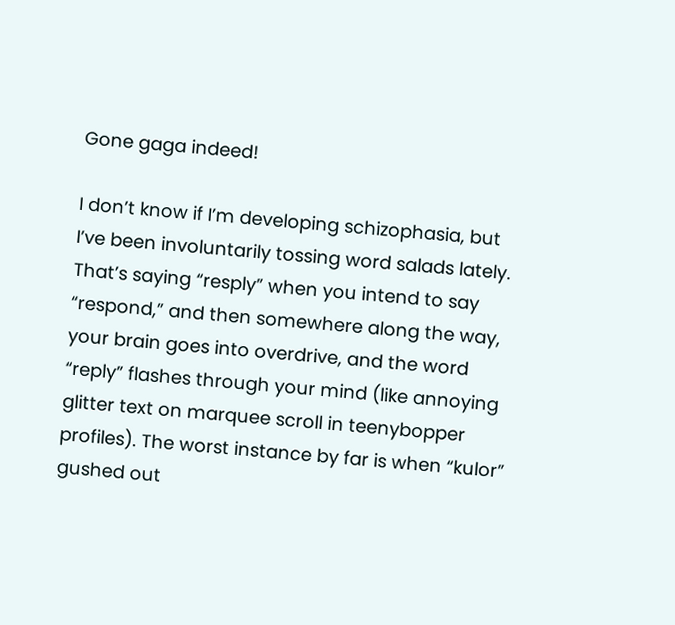Gone gaga indeed!

I don’t know if I’m developing schizophasia, but I’ve been involuntarily tossing word salads lately. That’s saying “resply” when you intend to say “respond,” and then somewhere along the way, your brain goes into overdrive, and the word “reply” flashes through your mind (like annoying glitter text on marquee scroll in teenybopper profiles). The worst instance by far is when “kulor” gushed out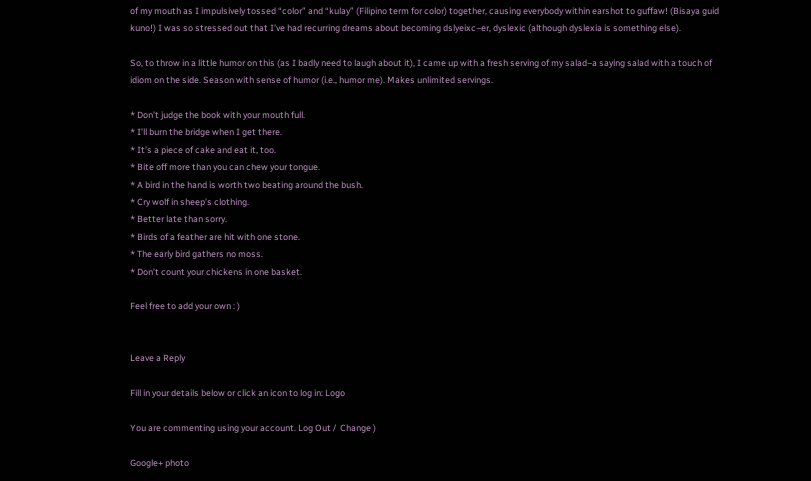of my mouth as I impulsively tossed “color” and “kulay” (Filipino term for color) together, causing everybody within earshot to guffaw! (Bisaya guid kuno!) I was so stressed out that I’ve had recurring dreams about becoming dslyeixc–er, dyslexic (although dyslexia is something else).

So, to throw in a little humor on this (as I badly need to laugh about it), I came up with a fresh serving of my salad–a saying salad with a touch of idiom on the side. Season with sense of humor (i.e., humor me). Makes unlimited servings.

* Don’t judge the book with your mouth full.
* I’ll burn the bridge when I get there.
* It’s a piece of cake and eat it, too.
* Bite off more than you can chew your tongue.
* A bird in the hand is worth two beating around the bush.
* Cry wolf in sheep’s clothing.
* Better late than sorry.
* Birds of a feather are hit with one stone.
* The early bird gathers no moss.
* Don’t count your chickens in one basket.

Feel free to add your own : )


Leave a Reply

Fill in your details below or click an icon to log in: Logo

You are commenting using your account. Log Out /  Change )

Google+ photo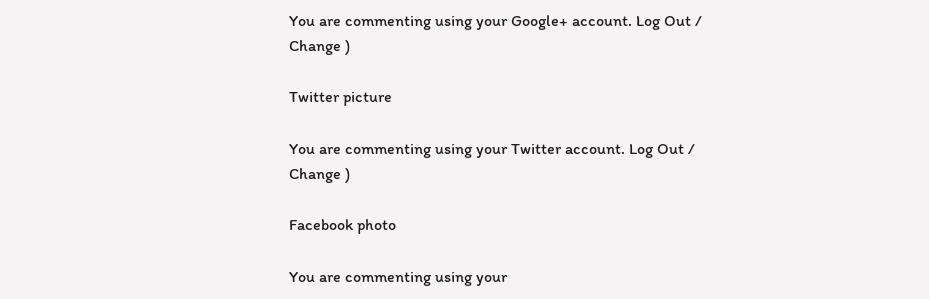You are commenting using your Google+ account. Log Out /  Change )

Twitter picture

You are commenting using your Twitter account. Log Out /  Change )

Facebook photo

You are commenting using your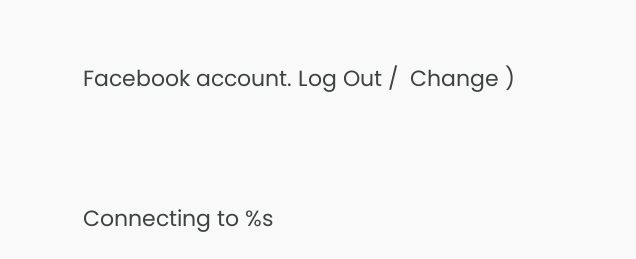Facebook account. Log Out /  Change )


Connecting to %s